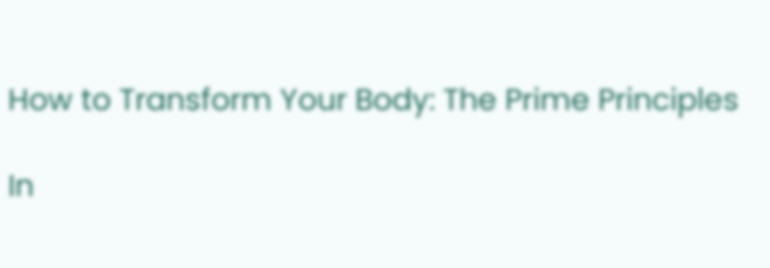How to Transform Your Body: The Prime Principles

In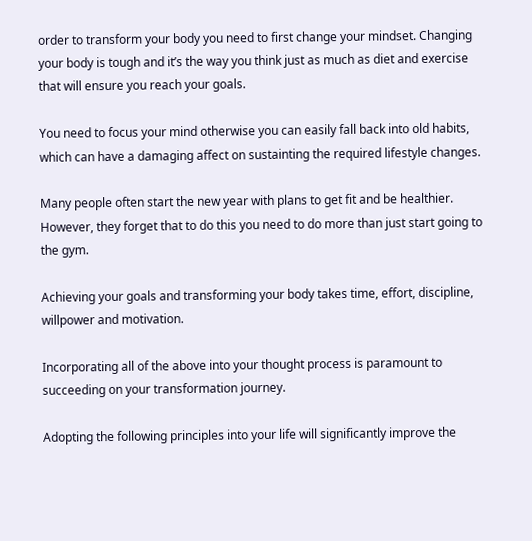order to transform your body you need to first change your mindset. Changing your body is tough and it’s the way you think just as much as diet and exercise that will ensure you reach your goals.

You need to focus your mind otherwise you can easily fall back into old habits, which can have a damaging affect on sustainting the required lifestyle changes.

Many people often start the new year with plans to get fit and be healthier. However, they forget that to do this you need to do more than just start going to the gym.

Achieving your goals and transforming your body takes time, effort, discipline, willpower and motivation.

Incorporating all of the above into your thought process is paramount to succeeding on your transformation journey.

Adopting the following principles into your life will significantly improve the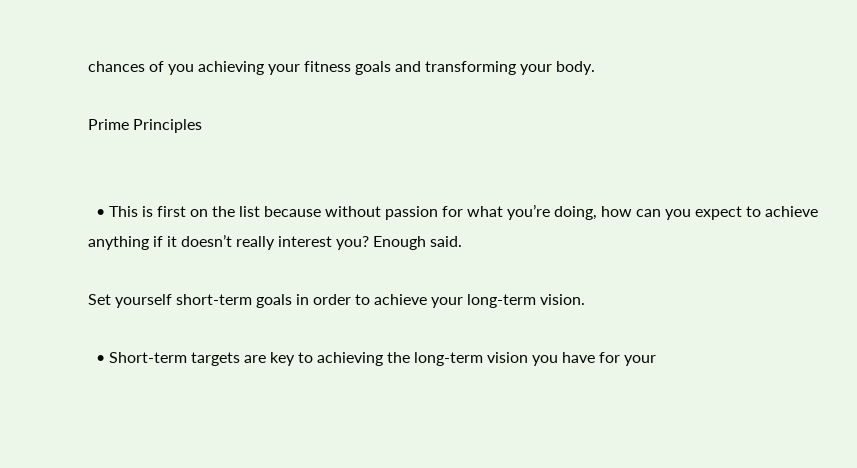chances of you achieving your fitness goals and transforming your body.

Prime Principles


  • This is first on the list because without passion for what you’re doing, how can you expect to achieve anything if it doesn’t really interest you? Enough said.

Set yourself short-term goals in order to achieve your long-term vision.

  • Short-term targets are key to achieving the long-term vision you have for your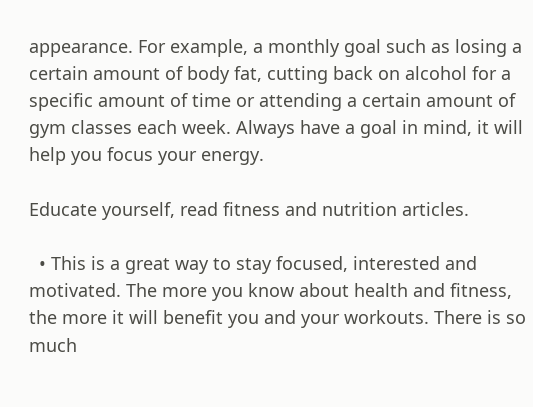appearance. For example, a monthly goal such as losing a certain amount of body fat, cutting back on alcohol for a specific amount of time or attending a certain amount of gym classes each week. Always have a goal in mind, it will help you focus your energy.

Educate yourself, read fitness and nutrition articles.

  • This is a great way to stay focused, interested and motivated. The more you know about health and fitness, the more it will benefit you and your workouts. There is so much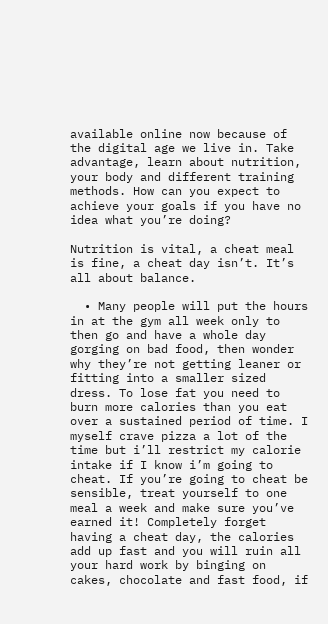available online now because of the digital age we live in. Take advantage, learn about nutrition, your body and different training methods. How can you expect to achieve your goals if you have no idea what you’re doing?

Nutrition is vital, a cheat meal is fine, a cheat day isn’t. It’s all about balance.

  • Many people will put the hours in at the gym all week only to then go and have a whole day gorging on bad food, then wonder why they’re not getting leaner or fitting into a smaller sized dress. To lose fat you need to burn more calories than you eat over a sustained period of time. I myself crave pizza a lot of the time but i’ll restrict my calorie intake if I know i’m going to cheat. If you’re going to cheat be sensible, treat yourself to one meal a week and make sure you’ve earned it! Completely forget having a cheat day, the calories add up fast and you will ruin all your hard work by binging on cakes, chocolate and fast food, if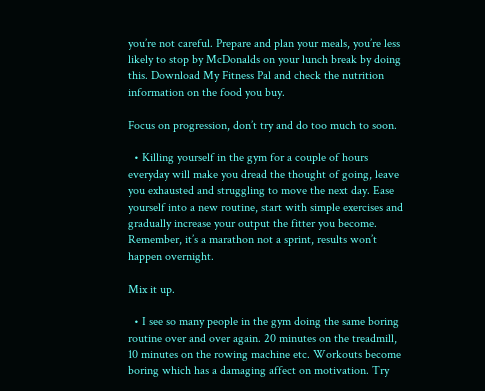you’re not careful. Prepare and plan your meals, you’re less likely to stop by McDonalds on your lunch break by doing this. Download My Fitness Pal and check the nutrition information on the food you buy.

Focus on progression, don’t try and do too much to soon.

  • Killing yourself in the gym for a couple of hours everyday will make you dread the thought of going, leave you exhausted and struggling to move the next day. Ease yourself into a new routine, start with simple exercises and gradually increase your output the fitter you become. Remember, it’s a marathon not a sprint, results won’t happen overnight.

Mix it up.

  • I see so many people in the gym doing the same boring routine over and over again. 20 minutes on the treadmill, 10 minutes on the rowing machine etc. Workouts become boring which has a damaging affect on motivation. Try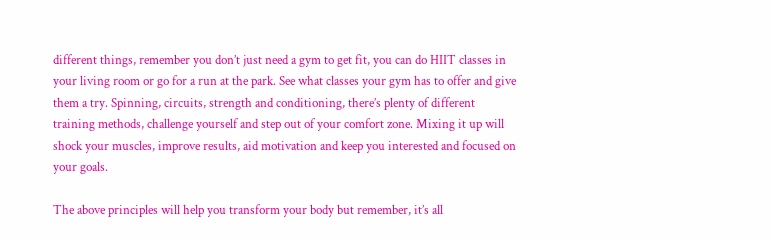different things, remember you don’t just need a gym to get fit, you can do HIIT classes in your living room or go for a run at the park. See what classes your gym has to offer and give them a try. Spinning, circuits, strength and conditioning, there’s plenty of different training methods, challenge yourself and step out of your comfort zone. Mixing it up will shock your muscles, improve results, aid motivation and keep you interested and focused on your goals.

The above principles will help you transform your body but remember, it’s all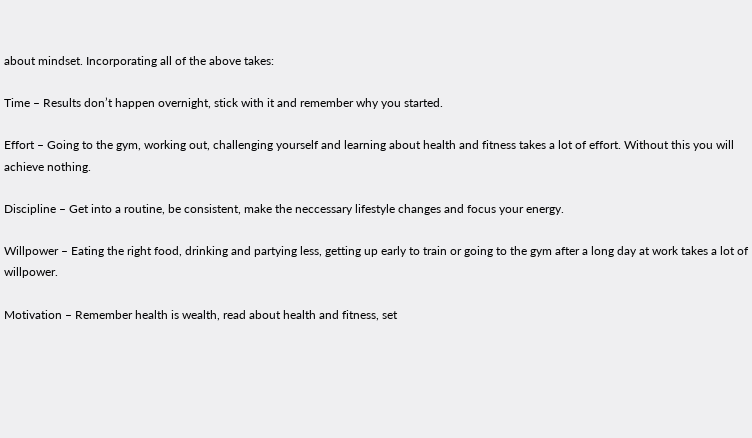about mindset. Incorporating all of the above takes:

Time – Results don’t happen overnight, stick with it and remember why you started.

Effort – Going to the gym, working out, challenging yourself and learning about health and fitness takes a lot of effort. Without this you will achieve nothing.

Discipline – Get into a routine, be consistent, make the neccessary lifestyle changes and focus your energy.

Willpower – Eating the right food, drinking and partying less, getting up early to train or going to the gym after a long day at work takes a lot of willpower.

Motivation – Remember health is wealth, read about health and fitness, set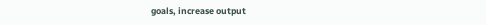goals, increase output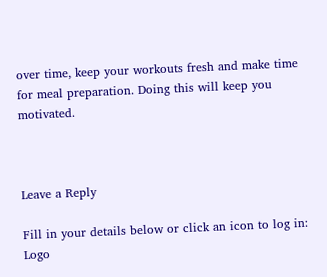over time, keep your workouts fresh and make time for meal preparation. Doing this will keep you motivated.



Leave a Reply

Fill in your details below or click an icon to log in: Logo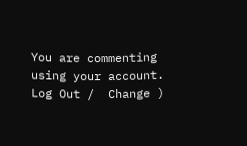You are commenting using your account. Log Out /  Change )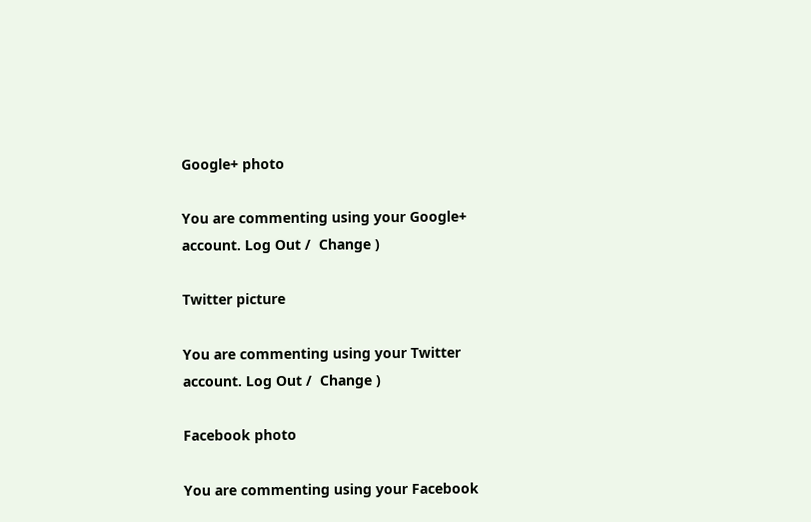Google+ photo

You are commenting using your Google+ account. Log Out /  Change )

Twitter picture

You are commenting using your Twitter account. Log Out /  Change )

Facebook photo

You are commenting using your Facebook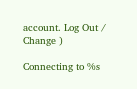account. Log Out /  Change )

Connecting to %s